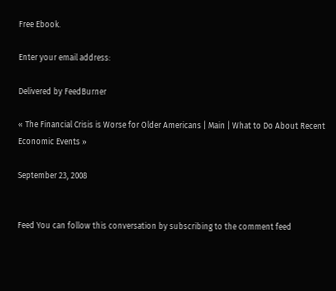Free Ebook.

Enter your email address:

Delivered by FeedBurner

« The Financial Crisis is Worse for Older Americans | Main | What to Do About Recent Economic Events »

September 23, 2008


Feed You can follow this conversation by subscribing to the comment feed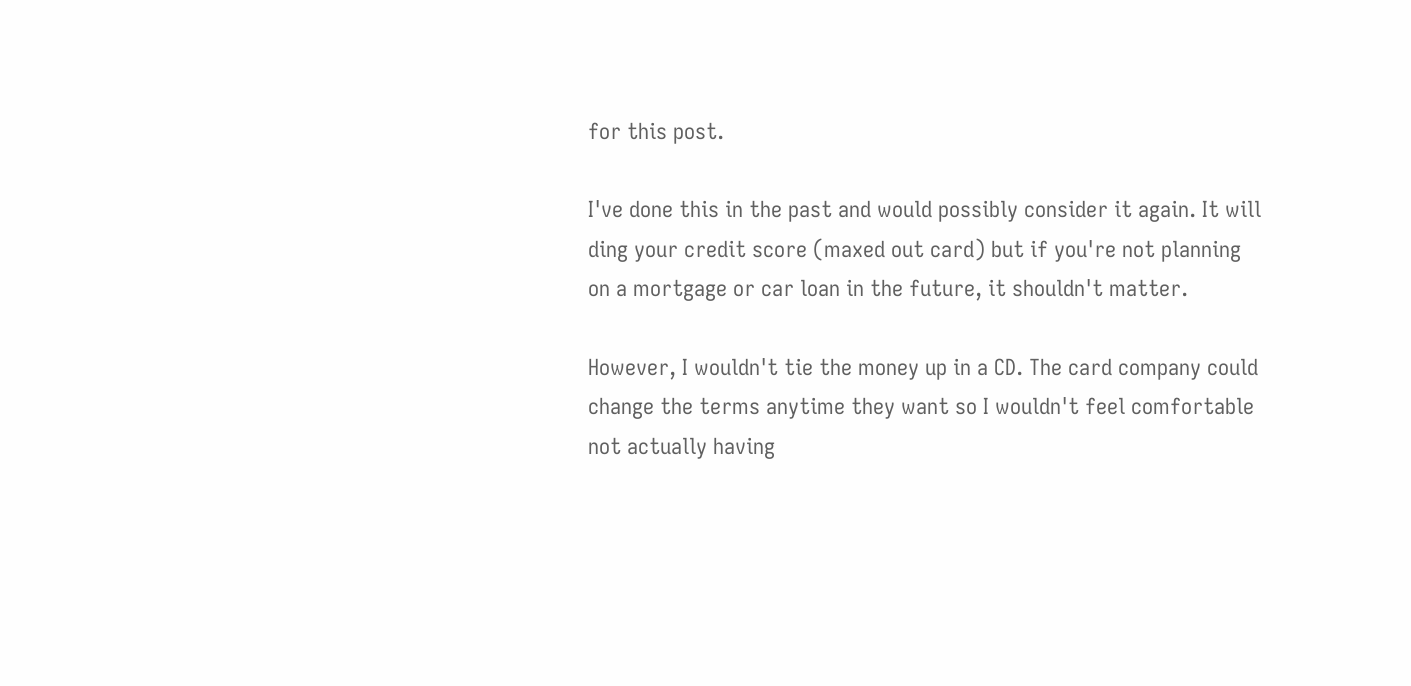for this post.

I've done this in the past and would possibly consider it again. It will ding your credit score (maxed out card) but if you're not planning on a mortgage or car loan in the future, it shouldn't matter.

However, I wouldn't tie the money up in a CD. The card company could change the terms anytime they want so I wouldn't feel comfortable not actually having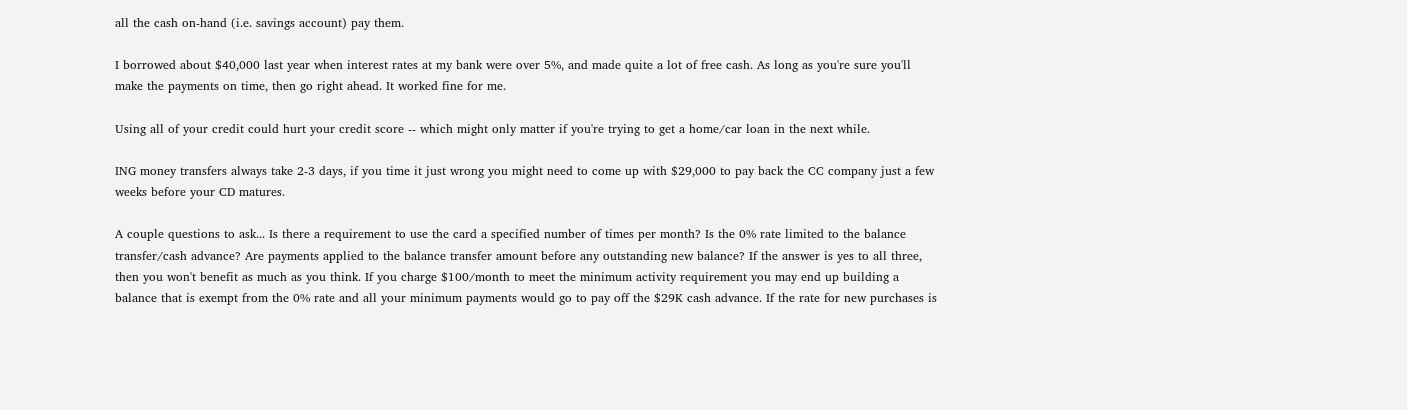all the cash on-hand (i.e. savings account) pay them.

I borrowed about $40,000 last year when interest rates at my bank were over 5%, and made quite a lot of free cash. As long as you're sure you'll make the payments on time, then go right ahead. It worked fine for me.

Using all of your credit could hurt your credit score -- which might only matter if you're trying to get a home/car loan in the next while.

ING money transfers always take 2-3 days, if you time it just wrong you might need to come up with $29,000 to pay back the CC company just a few weeks before your CD matures.

A couple questions to ask... Is there a requirement to use the card a specified number of times per month? Is the 0% rate limited to the balance transfer/cash advance? Are payments applied to the balance transfer amount before any outstanding new balance? If the answer is yes to all three, then you won't benefit as much as you think. If you charge $100/month to meet the minimum activity requirement you may end up building a balance that is exempt from the 0% rate and all your minimum payments would go to pay off the $29K cash advance. If the rate for new purchases is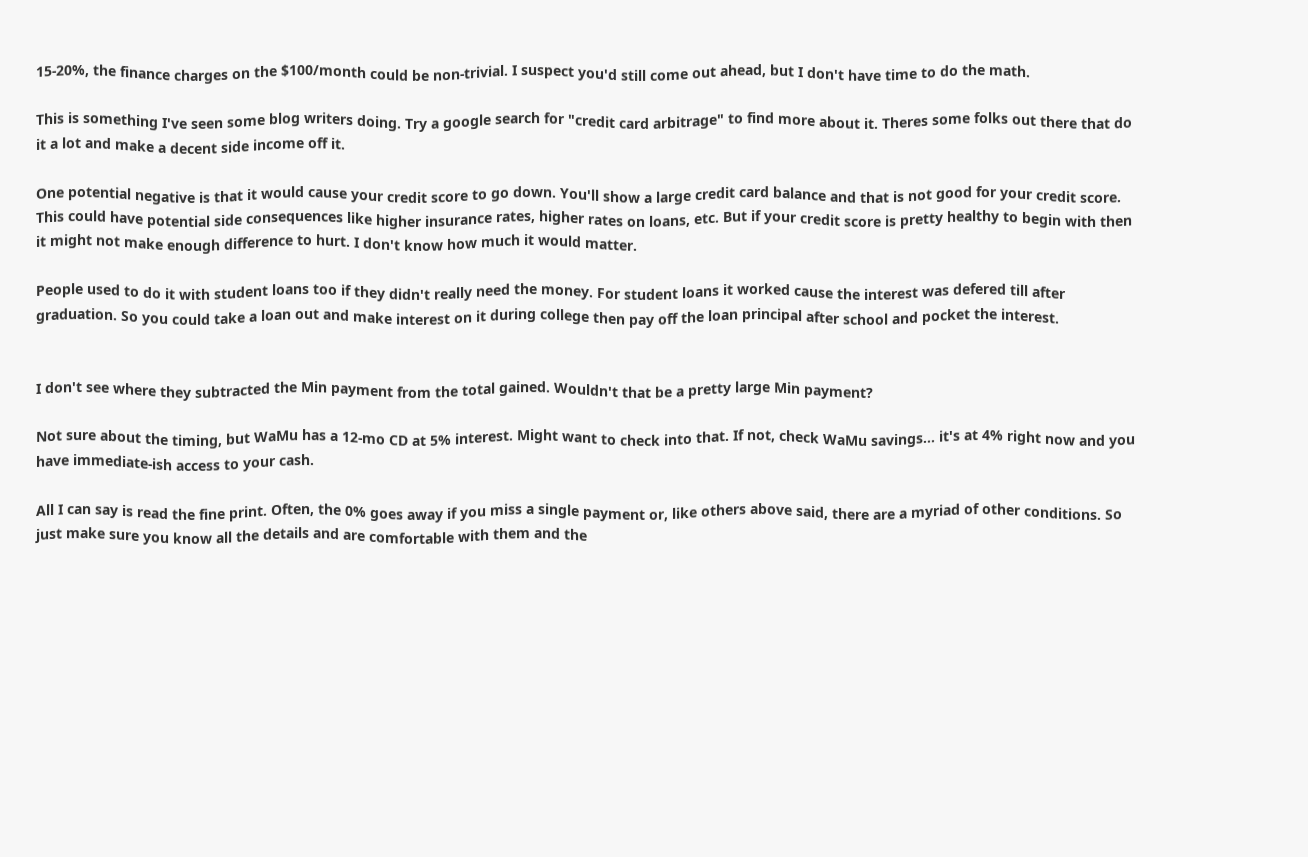15-20%, the finance charges on the $100/month could be non-trivial. I suspect you'd still come out ahead, but I don't have time to do the math.

This is something I've seen some blog writers doing. Try a google search for "credit card arbitrage" to find more about it. Theres some folks out there that do it a lot and make a decent side income off it.

One potential negative is that it would cause your credit score to go down. You'll show a large credit card balance and that is not good for your credit score. This could have potential side consequences like higher insurance rates, higher rates on loans, etc. But if your credit score is pretty healthy to begin with then it might not make enough difference to hurt. I don't know how much it would matter.

People used to do it with student loans too if they didn't really need the money. For student loans it worked cause the interest was defered till after graduation. So you could take a loan out and make interest on it during college then pay off the loan principal after school and pocket the interest.


I don't see where they subtracted the Min payment from the total gained. Wouldn't that be a pretty large Min payment?

Not sure about the timing, but WaMu has a 12-mo CD at 5% interest. Might want to check into that. If not, check WaMu savings... it's at 4% right now and you have immediate-ish access to your cash.

All I can say is read the fine print. Often, the 0% goes away if you miss a single payment or, like others above said, there are a myriad of other conditions. So just make sure you know all the details and are comfortable with them and the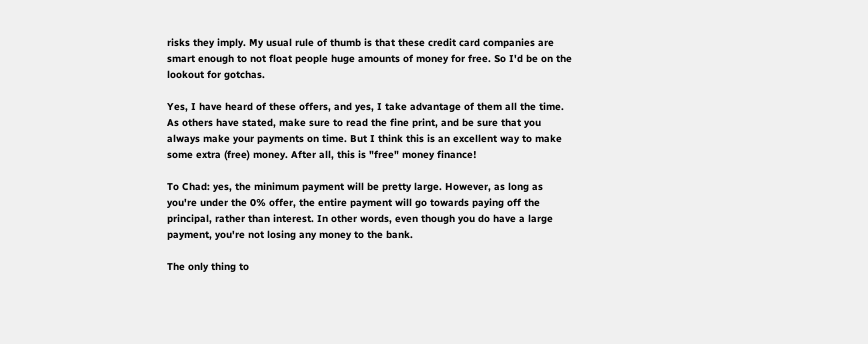risks they imply. My usual rule of thumb is that these credit card companies are smart enough to not float people huge amounts of money for free. So I'd be on the lookout for gotchas.

Yes, I have heard of these offers, and yes, I take advantage of them all the time. As others have stated, make sure to read the fine print, and be sure that you always make your payments on time. But I think this is an excellent way to make some extra (free) money. After all, this is "free" money finance!

To Chad: yes, the minimum payment will be pretty large. However, as long as you're under the 0% offer, the entire payment will go towards paying off the principal, rather than interest. In other words, even though you do have a large payment, you're not losing any money to the bank.

The only thing to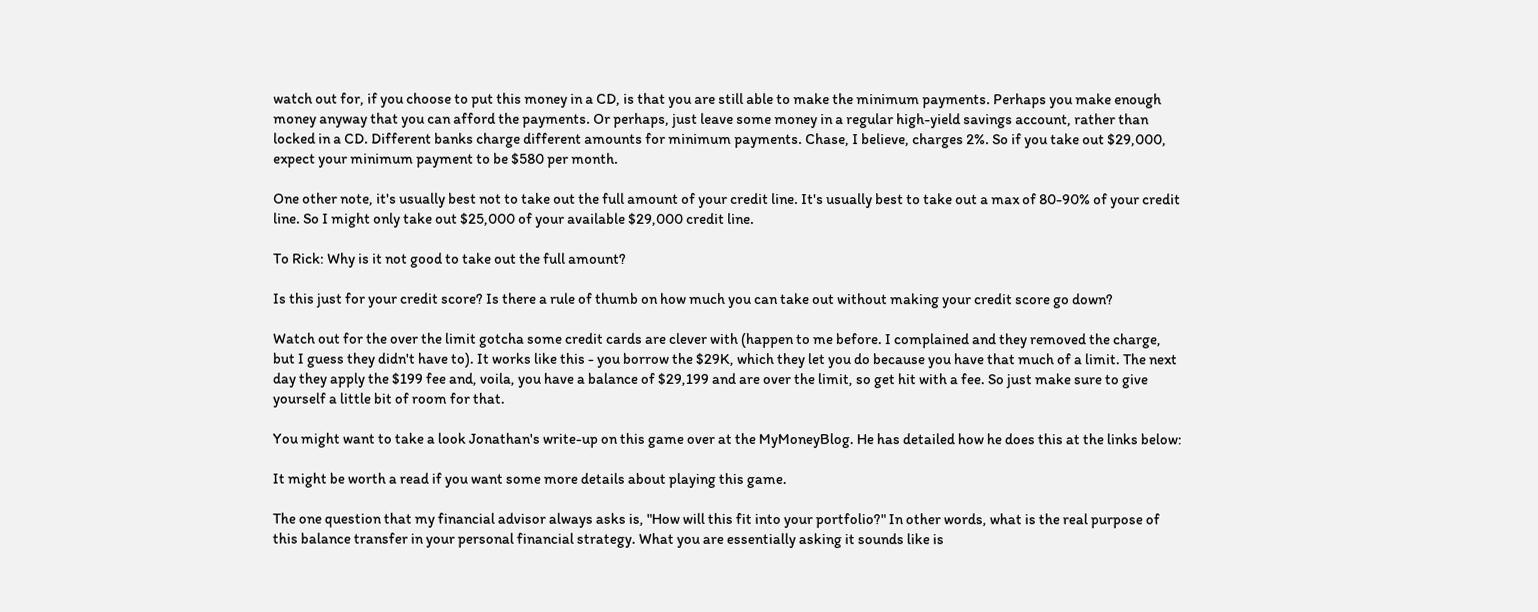watch out for, if you choose to put this money in a CD, is that you are still able to make the minimum payments. Perhaps you make enough money anyway that you can afford the payments. Or perhaps, just leave some money in a regular high-yield savings account, rather than locked in a CD. Different banks charge different amounts for minimum payments. Chase, I believe, charges 2%. So if you take out $29,000, expect your minimum payment to be $580 per month.

One other note, it's usually best not to take out the full amount of your credit line. It's usually best to take out a max of 80-90% of your credit line. So I might only take out $25,000 of your available $29,000 credit line.

To Rick: Why is it not good to take out the full amount?

Is this just for your credit score? Is there a rule of thumb on how much you can take out without making your credit score go down?

Watch out for the over the limit gotcha some credit cards are clever with (happen to me before. I complained and they removed the charge, but I guess they didn't have to). It works like this - you borrow the $29K, which they let you do because you have that much of a limit. The next day they apply the $199 fee and, voila, you have a balance of $29,199 and are over the limit, so get hit with a fee. So just make sure to give yourself a little bit of room for that.

You might want to take a look Jonathan's write-up on this game over at the MyMoneyBlog. He has detailed how he does this at the links below:

It might be worth a read if you want some more details about playing this game.

The one question that my financial advisor always asks is, "How will this fit into your portfolio?" In other words, what is the real purpose of this balance transfer in your personal financial strategy. What you are essentially asking it sounds like is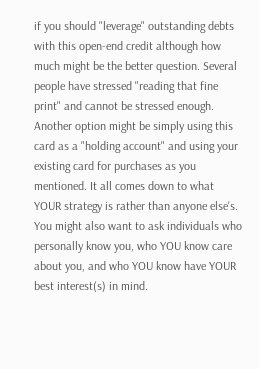if you should "leverage" outstanding debts with this open-end credit although how much might be the better question. Several people have stressed "reading that fine print" and cannot be stressed enough. Another option might be simply using this card as a "holding account" and using your existing card for purchases as you mentioned. It all comes down to what YOUR strategy is rather than anyone else's. You might also want to ask individuals who personally know you, who YOU know care about you, and who YOU know have YOUR best interest(s) in mind.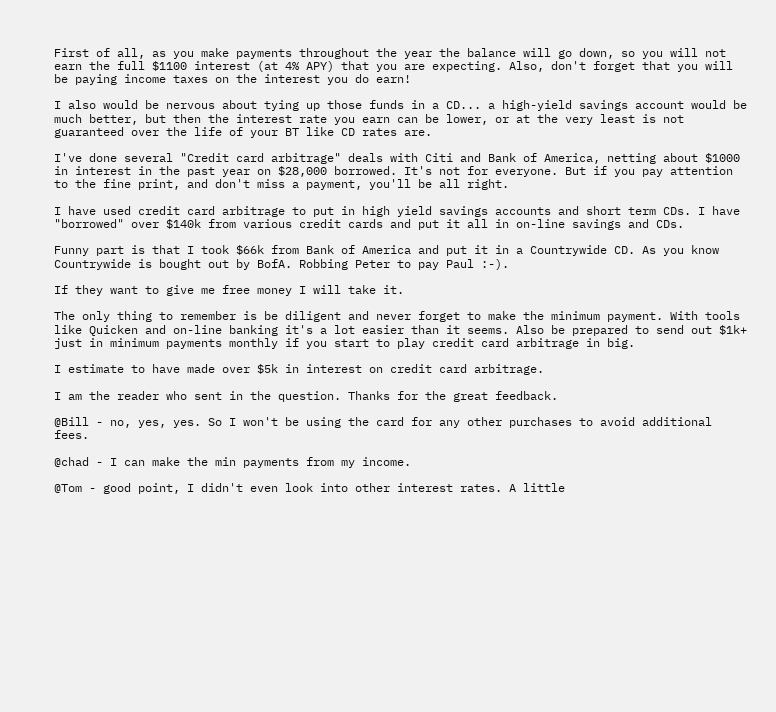First of all, as you make payments throughout the year the balance will go down, so you will not earn the full $1100 interest (at 4% APY) that you are expecting. Also, don't forget that you will be paying income taxes on the interest you do earn!

I also would be nervous about tying up those funds in a CD... a high-yield savings account would be much better, but then the interest rate you earn can be lower, or at the very least is not guaranteed over the life of your BT like CD rates are.

I've done several "Credit card arbitrage" deals with Citi and Bank of America, netting about $1000 in interest in the past year on $28,000 borrowed. It's not for everyone. But if you pay attention to the fine print, and don't miss a payment, you'll be all right.

I have used credit card arbitrage to put in high yield savings accounts and short term CDs. I have "borrowed" over $140k from various credit cards and put it all in on-line savings and CDs.

Funny part is that I took $66k from Bank of America and put it in a Countrywide CD. As you know Countrywide is bought out by BofA. Robbing Peter to pay Paul :-).

If they want to give me free money I will take it.

The only thing to remember is be diligent and never forget to make the minimum payment. With tools like Quicken and on-line banking it's a lot easier than it seems. Also be prepared to send out $1k+ just in minimum payments monthly if you start to play credit card arbitrage in big.

I estimate to have made over $5k in interest on credit card arbitrage.

I am the reader who sent in the question. Thanks for the great feedback.

@Bill - no, yes, yes. So I won't be using the card for any other purchases to avoid additional fees.

@chad - I can make the min payments from my income.

@Tom - good point, I didn't even look into other interest rates. A little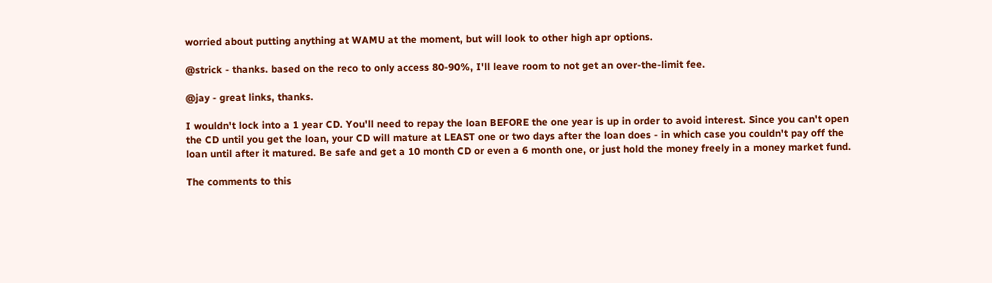worried about putting anything at WAMU at the moment, but will look to other high apr options.

@strick - thanks. based on the reco to only access 80-90%, I'll leave room to not get an over-the-limit fee.

@jay - great links, thanks.

I wouldn't lock into a 1 year CD. You'll need to repay the loan BEFORE the one year is up in order to avoid interest. Since you can't open the CD until you get the loan, your CD will mature at LEAST one or two days after the loan does - in which case you couldn't pay off the loan until after it matured. Be safe and get a 10 month CD or even a 6 month one, or just hold the money freely in a money market fund.

The comments to this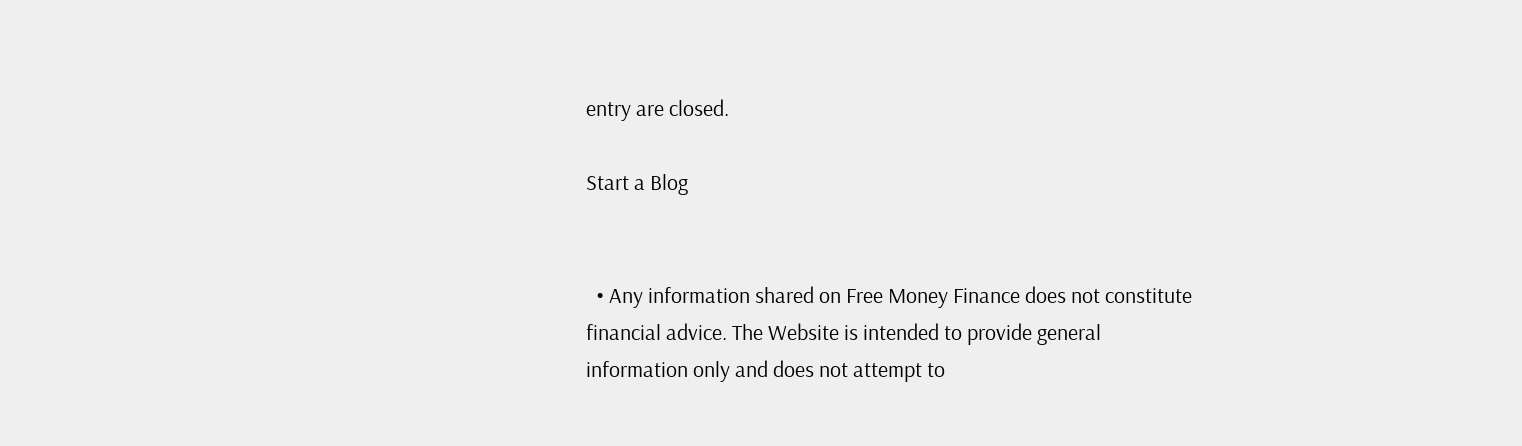entry are closed.

Start a Blog


  • Any information shared on Free Money Finance does not constitute financial advice. The Website is intended to provide general information only and does not attempt to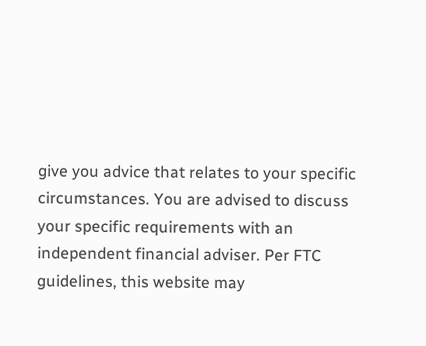give you advice that relates to your specific circumstances. You are advised to discuss your specific requirements with an independent financial adviser. Per FTC guidelines, this website may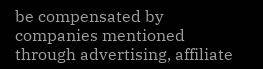be compensated by companies mentioned through advertising, affiliate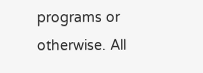programs or otherwise. All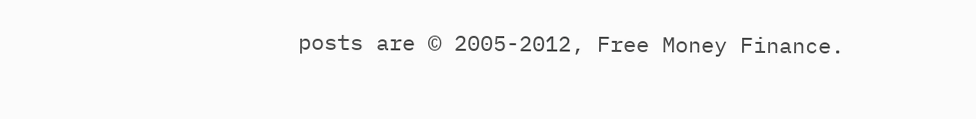posts are © 2005-2012, Free Money Finance.